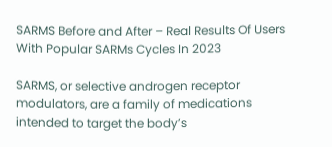SARMS Before and After – Real Results Of Users With Popular SARMs Cycles In 2023

SARMS, or selective androgen receptor modulators, are a family of medications intended to target the body’s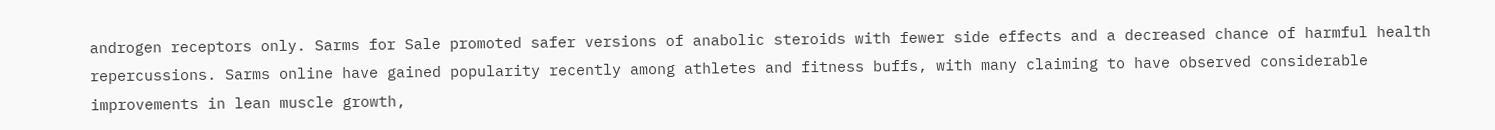androgen receptors only. Sarms for Sale promoted safer versions of anabolic steroids with fewer side effects and a decreased chance of harmful health repercussions. Sarms online have gained popularity recently among athletes and fitness buffs, with many claiming to have observed considerable improvements in lean muscle growth,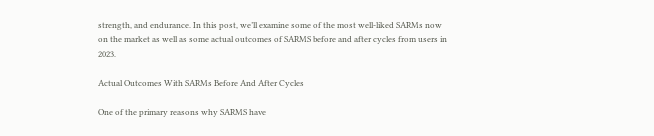strength, and endurance. In this post, we’ll examine some of the most well-liked SARMs now on the market as well as some actual outcomes of SARMS before and after cycles from users in 2023.

Actual Outcomes With SARMs Before And After Cycles

One of the primary reasons why SARMS have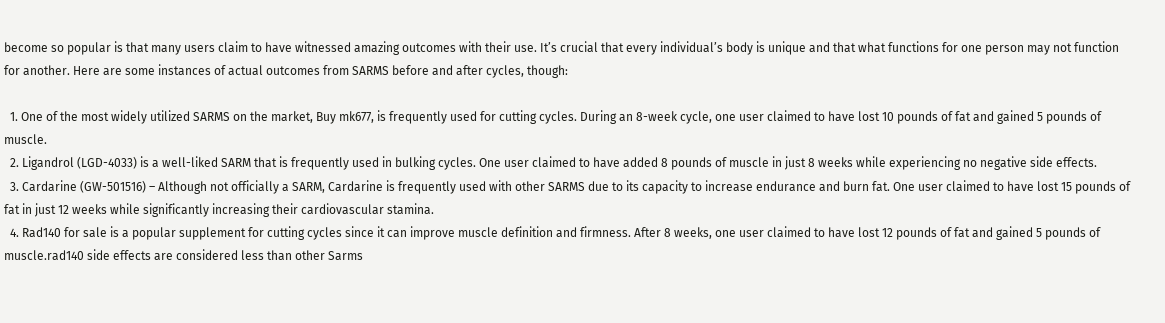become so popular is that many users claim to have witnessed amazing outcomes with their use. It’s crucial that every individual’s body is unique and that what functions for one person may not function for another. Here are some instances of actual outcomes from SARMS before and after cycles, though:

  1. One of the most widely utilized SARMS on the market, Buy mk677, is frequently used for cutting cycles. During an 8-week cycle, one user claimed to have lost 10 pounds of fat and gained 5 pounds of muscle.
  2. Ligandrol (LGD-4033) is a well-liked SARM that is frequently used in bulking cycles. One user claimed to have added 8 pounds of muscle in just 8 weeks while experiencing no negative side effects.
  3. Cardarine (GW-501516) – Although not officially a SARM, Cardarine is frequently used with other SARMS due to its capacity to increase endurance and burn fat. One user claimed to have lost 15 pounds of fat in just 12 weeks while significantly increasing their cardiovascular stamina.
  4. Rad140 for sale is a popular supplement for cutting cycles since it can improve muscle definition and firmness. After 8 weeks, one user claimed to have lost 12 pounds of fat and gained 5 pounds of muscle.rad140 side effects are considered less than other Sarms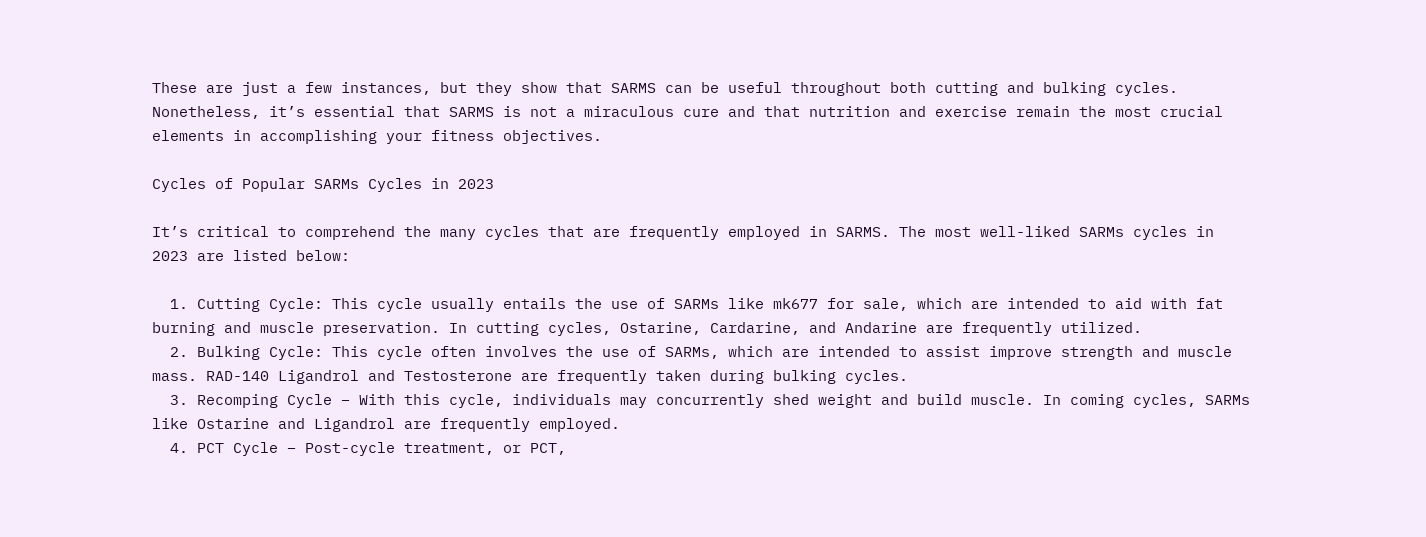These are just a few instances, but they show that SARMS can be useful throughout both cutting and bulking cycles. Nonetheless, it’s essential that SARMS is not a miraculous cure and that nutrition and exercise remain the most crucial elements in accomplishing your fitness objectives.

Cycles of Popular SARMs Cycles in 2023

It’s critical to comprehend the many cycles that are frequently employed in SARMS. The most well-liked SARMs cycles in 2023 are listed below:

  1. Cutting Cycle: This cycle usually entails the use of SARMs like mk677 for sale, which are intended to aid with fat burning and muscle preservation. In cutting cycles, Ostarine, Cardarine, and Andarine are frequently utilized.
  2. Bulking Cycle: This cycle often involves the use of SARMs, which are intended to assist improve strength and muscle mass. RAD-140 Ligandrol and Testosterone are frequently taken during bulking cycles.
  3. Recomping Cycle – With this cycle, individuals may concurrently shed weight and build muscle. In coming cycles, SARMs like Ostarine and Ligandrol are frequently employed.
  4. PCT Cycle – Post-cycle treatment, or PCT,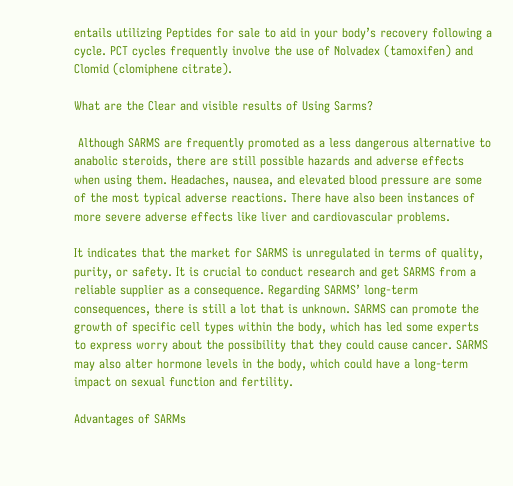entails utilizing Peptides for sale to aid in your body’s recovery following a cycle. PCT cycles frequently involve the use of Nolvadex (tamoxifen) and Clomid (clomiphene citrate).

What are the Clear and visible results of Using Sarms?

 Although SARMS are frequently promoted as a less dangerous alternative to anabolic steroids, there are still possible hazards and adverse effects when using them. Headaches, nausea, and elevated blood pressure are some of the most typical adverse reactions. There have also been instances of more severe adverse effects like liver and cardiovascular problems.

It indicates that the market for SARMS is unregulated in terms of quality, purity, or safety. It is crucial to conduct research and get SARMS from a reliable supplier as a consequence. Regarding SARMS’ long-term consequences, there is still a lot that is unknown. SARMS can promote the growth of specific cell types within the body, which has led some experts to express worry about the possibility that they could cause cancer. SARMS may also alter hormone levels in the body, which could have a long-term impact on sexual function and fertility.

Advantages of SARMs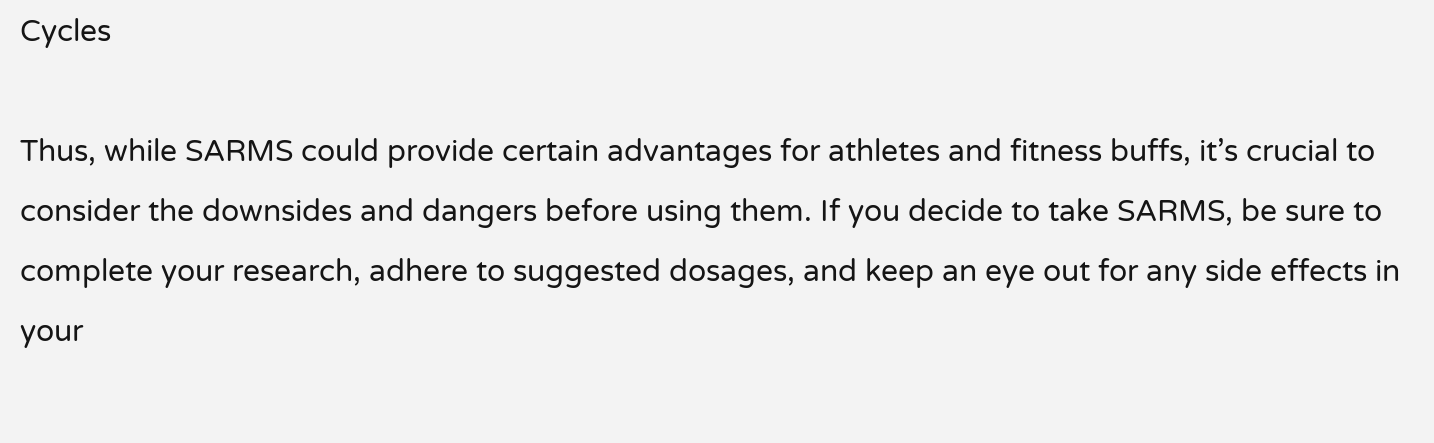Cycles

Thus, while SARMS could provide certain advantages for athletes and fitness buffs, it’s crucial to consider the downsides and dangers before using them. If you decide to take SARMS, be sure to complete your research, adhere to suggested dosages, and keep an eye out for any side effects in your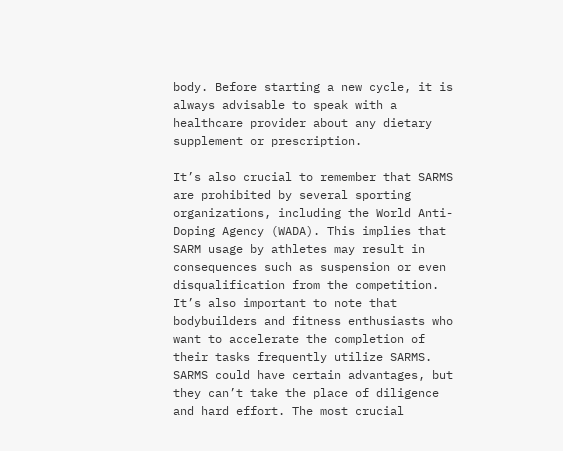body. Before starting a new cycle, it is always advisable to speak with a healthcare provider about any dietary supplement or prescription.

It’s also crucial to remember that SARMS are prohibited by several sporting organizations, including the World Anti-Doping Agency (WADA). This implies that SARM usage by athletes may result in consequences such as suspension or even disqualification from the competition. It’s also important to note that bodybuilders and fitness enthusiasts who want to accelerate the completion of their tasks frequently utilize SARMS. SARMS could have certain advantages, but they can’t take the place of diligence and hard effort. The most crucial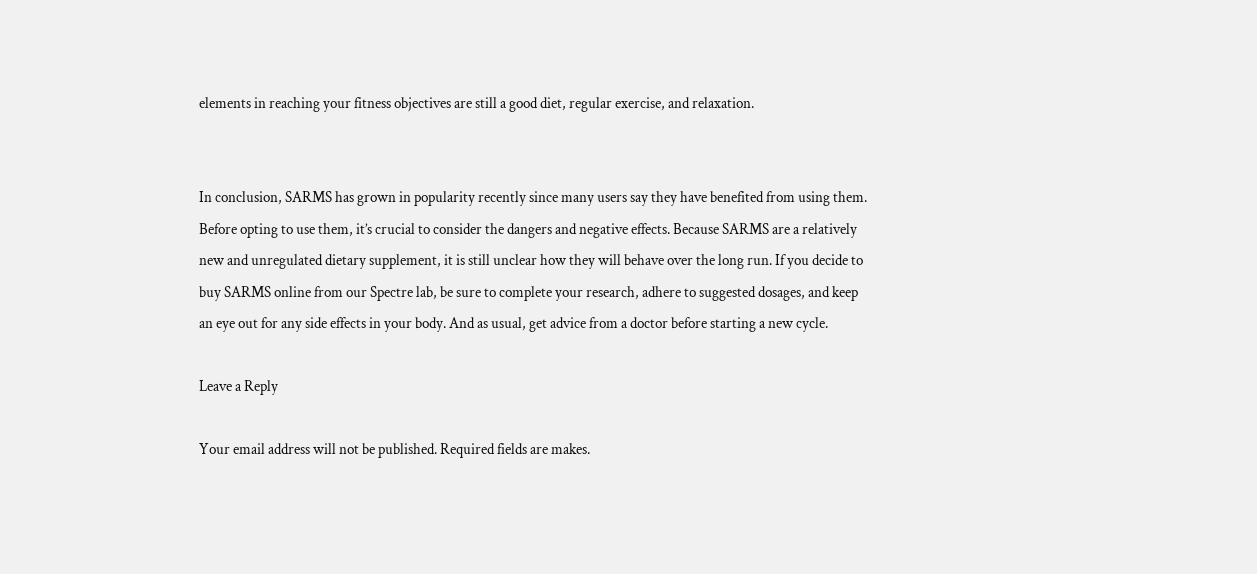elements in reaching your fitness objectives are still a good diet, regular exercise, and relaxation.


In conclusion, SARMS has grown in popularity recently since many users say they have benefited from using them. Before opting to use them, it’s crucial to consider the dangers and negative effects. Because SARMS are a relatively new and unregulated dietary supplement, it is still unclear how they will behave over the long run. If you decide to buy SARMS online from our Spectre lab, be sure to complete your research, adhere to suggested dosages, and keep an eye out for any side effects in your body. And as usual, get advice from a doctor before starting a new cycle.

Leave a Reply

Your email address will not be published. Required fields are makes.